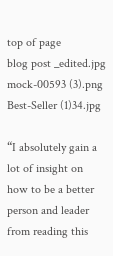top of page
blog post _edited.jpg
mock-00593 (3).png
Best-Seller (1)34.jpg

“I absolutely gain a lot of insight on how to be a better person and leader from reading this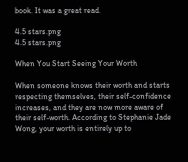book. It was a great read.

4.5 stars.png
4.5 stars.png

When You Start Seeing Your Worth

When someone knows their worth and starts respecting themselves, their self-confidence increases, and they are now more aware of their self-worth. According to Stephanie Jade Wong, your worth is entirely up to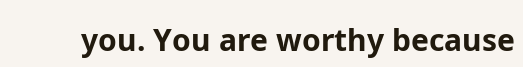you. You are worthy because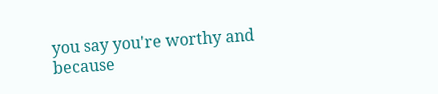you say you're worthy and because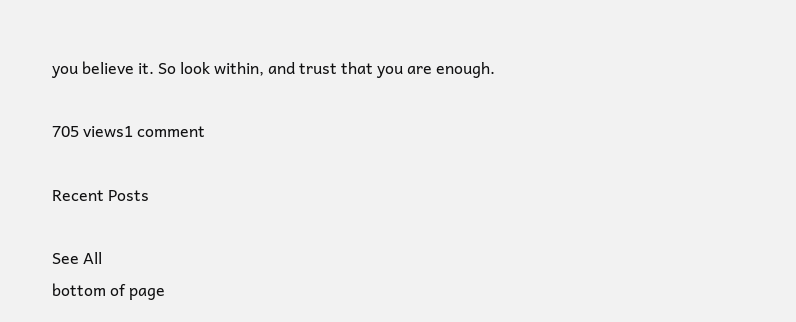you believe it. So look within, and trust that you are enough.

705 views1 comment

Recent Posts

See All
bottom of page